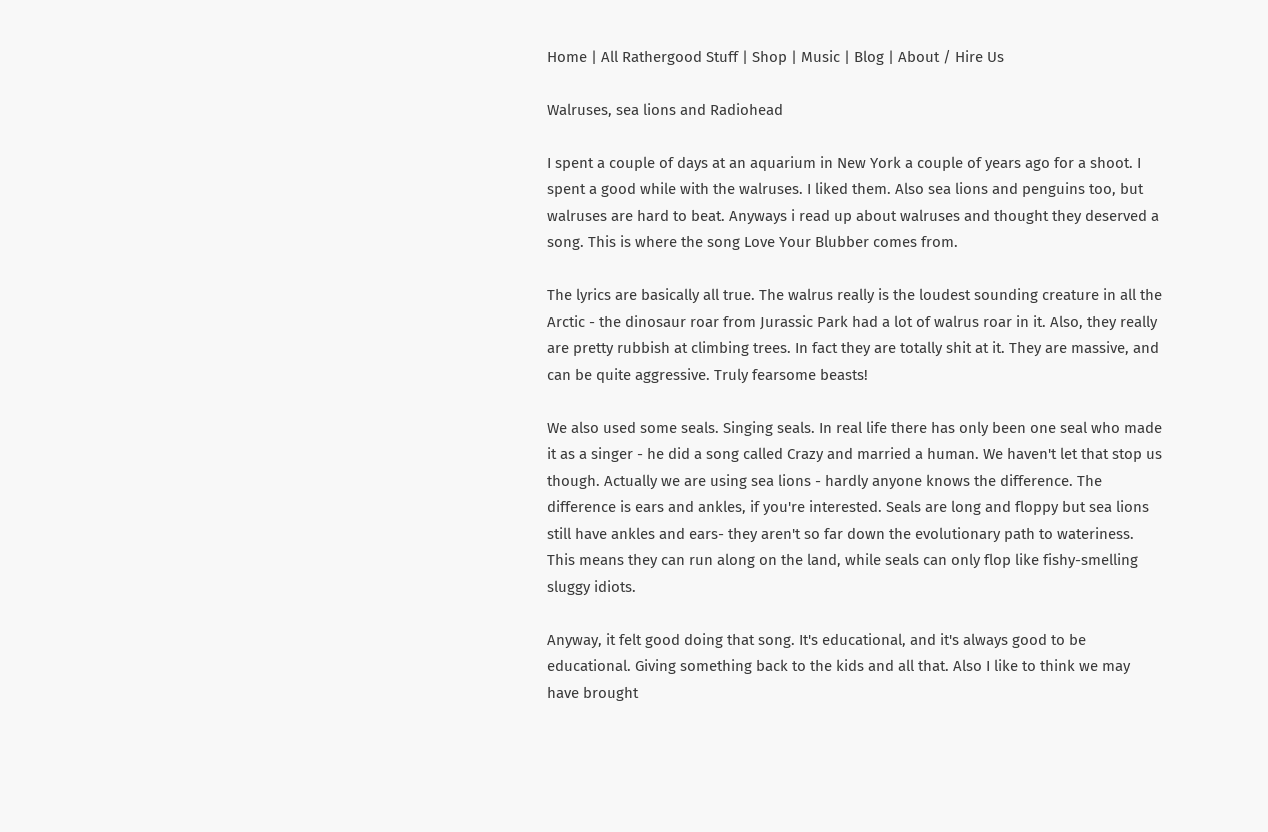Home | All Rathergood Stuff | Shop | Music | Blog | About / Hire Us

Walruses, sea lions and Radiohead

I spent a couple of days at an aquarium in New York a couple of years ago for a shoot. I spent a good while with the walruses. I liked them. Also sea lions and penguins too, but walruses are hard to beat. Anyways i read up about walruses and thought they deserved a song. This is where the song Love Your Blubber comes from.

The lyrics are basically all true. The walrus really is the loudest sounding creature in all the Arctic - the dinosaur roar from Jurassic Park had a lot of walrus roar in it. Also, they really are pretty rubbish at climbing trees. In fact they are totally shit at it. They are massive, and can be quite aggressive. Truly fearsome beasts!

We also used some seals. Singing seals. In real life there has only been one seal who made it as a singer - he did a song called Crazy and married a human. We haven't let that stop us though. Actually we are using sea lions - hardly anyone knows the difference. The difference is ears and ankles, if you're interested. Seals are long and floppy but sea lions still have ankles and ears- they aren't so far down the evolutionary path to wateriness. This means they can run along on the land, while seals can only flop like fishy-smelling sluggy idiots.

Anyway, it felt good doing that song. It's educational, and it's always good to be educational. Giving something back to the kids and all that. Also I like to think we may have brought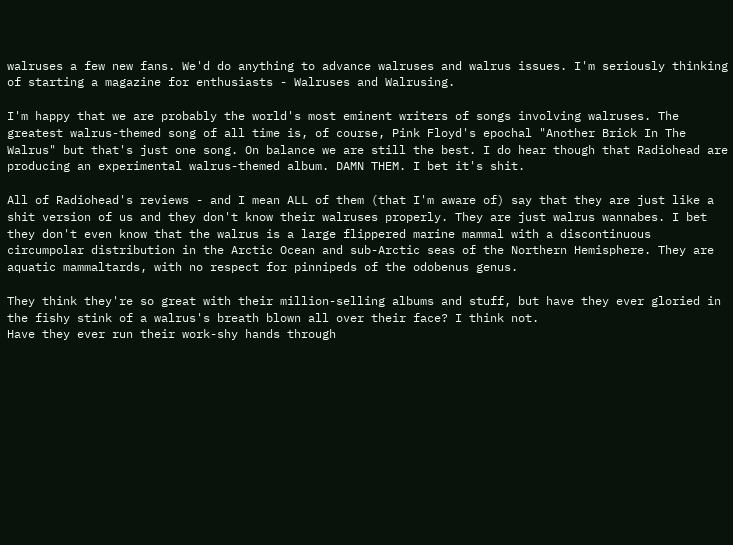walruses a few new fans. We'd do anything to advance walruses and walrus issues. I'm seriously thinking of starting a magazine for enthusiasts - Walruses and Walrusing.

I'm happy that we are probably the world's most eminent writers of songs involving walruses. The greatest walrus-themed song of all time is, of course, Pink Floyd's epochal "Another Brick In The Walrus" but that's just one song. On balance we are still the best. I do hear though that Radiohead are producing an experimental walrus-themed album. DAMN THEM. I bet it's shit.

All of Radiohead's reviews - and I mean ALL of them (that I'm aware of) say that they are just like a shit version of us and they don't know their walruses properly. They are just walrus wannabes. I bet they don't even know that the walrus is a large flippered marine mammal with a discontinuous circumpolar distribution in the Arctic Ocean and sub-Arctic seas of the Northern Hemisphere. They are aquatic mammaltards, with no respect for pinnipeds of the odobenus genus.

They think they're so great with their million-selling albums and stuff, but have they ever gloried in the fishy stink of a walrus's breath blown all over their face? I think not.
Have they ever run their work-shy hands through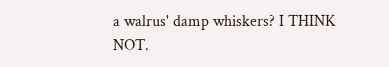a walrus' damp whiskers? I THINK NOT.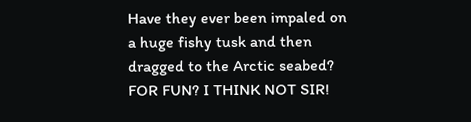Have they ever been impaled on a huge fishy tusk and then dragged to the Arctic seabed? FOR FUN? I THINK NOT SIR!